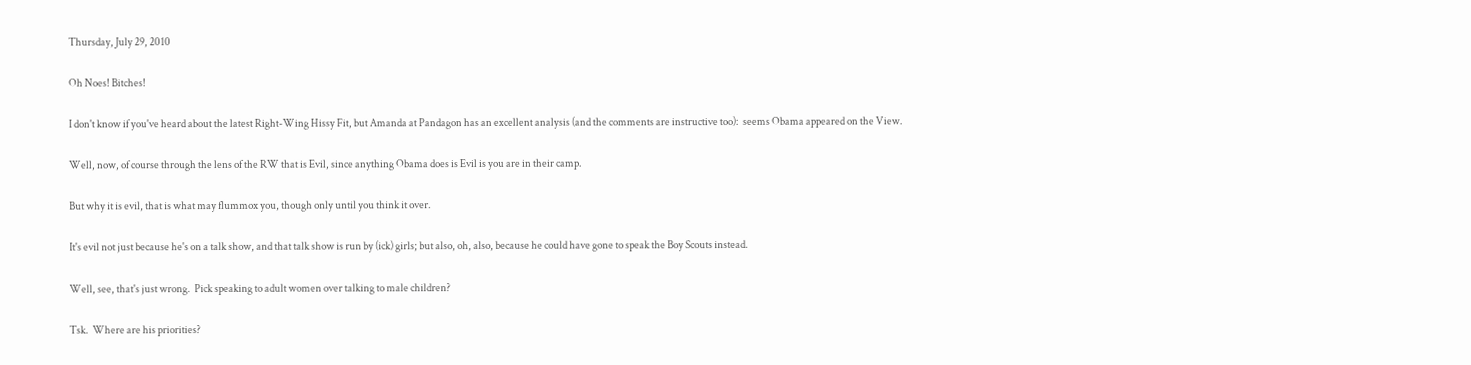Thursday, July 29, 2010

Oh Noes! Bitches!

I don't know if you've heard about the latest Right-Wing Hissy Fit, but Amanda at Pandagon has an excellent analysis (and the comments are instructive too):  seems Obama appeared on the View.

Well, now, of course through the lens of the RW that is Evil, since anything Obama does is Evil is you are in their camp.

But why it is evil, that is what may flummox you, though only until you think it over.

It's evil not just because he's on a talk show, and that talk show is run by (ick) girls; but also, oh, also, because he could have gone to speak the Boy Scouts instead.

Well, see, that's just wrong.  Pick speaking to adult women over talking to male children?

Tsk.  Where are his priorities?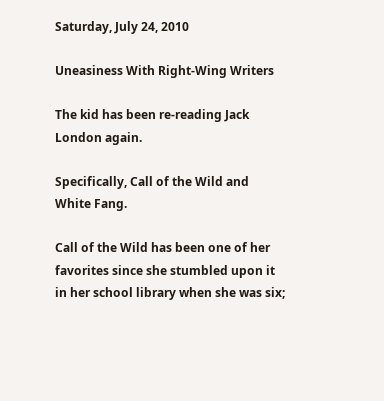Saturday, July 24, 2010

Uneasiness With Right-Wing Writers

The kid has been re-reading Jack London again.

Specifically, Call of the Wild and White Fang.

Call of the Wild has been one of her favorites since she stumbled upon it in her school library when she was six;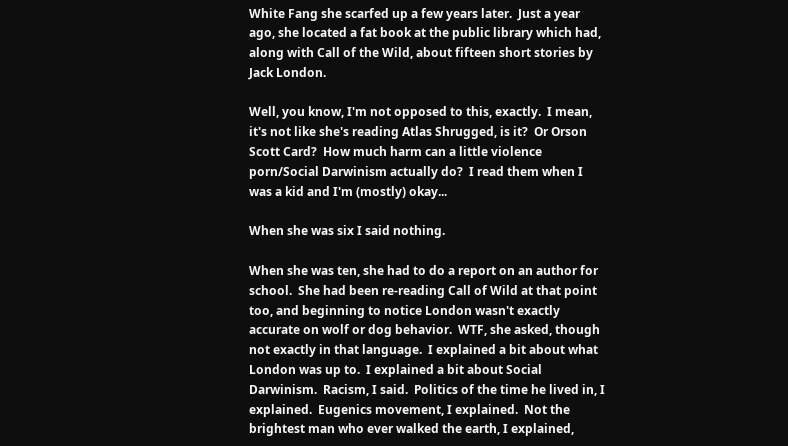White Fang she scarfed up a few years later.  Just a year ago, she located a fat book at the public library which had, along with Call of the Wild, about fifteen short stories by Jack London.

Well, you know, I'm not opposed to this, exactly.  I mean, it's not like she's reading Atlas Shrugged, is it?  Or Orson Scott Card?  How much harm can a little violence porn/Social Darwinism actually do?  I read them when I was a kid and I'm (mostly) okay...

When she was six I said nothing.

When she was ten, she had to do a report on an author for school.  She had been re-reading Call of Wild at that point too, and beginning to notice London wasn't exactly accurate on wolf or dog behavior.  WTF, she asked, though not exactly in that language.  I explained a bit about what London was up to.  I explained a bit about Social Darwinism.  Racism, I said.  Politics of the time he lived in, I explained.  Eugenics movement, I explained.  Not the brightest man who ever walked the earth, I explained,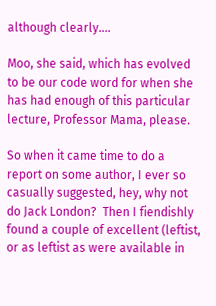although clearly....

Moo, she said, which has evolved to be our code word for when she has had enough of this particular lecture, Professor Mama, please.

So when it came time to do a report on some author, I ever so casually suggested, hey, why not do Jack London?  Then I fiendishly found a couple of excellent (leftist, or as leftist as were available in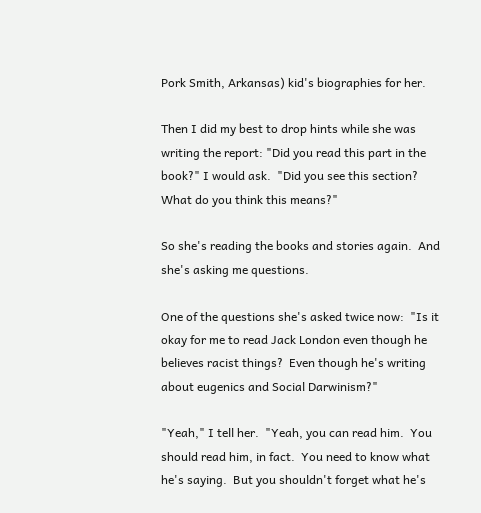Pork Smith, Arkansas) kid's biographies for her.

Then I did my best to drop hints while she was writing the report: "Did you read this part in the book?" I would ask.  "Did you see this section?  What do you think this means?"

So she's reading the books and stories again.  And she's asking me questions.

One of the questions she's asked twice now:  "Is it okay for me to read Jack London even though he believes racist things?  Even though he's writing about eugenics and Social Darwinism?"

"Yeah," I tell her.  "Yeah, you can read him.  You should read him, in fact.  You need to know what he's saying.  But you shouldn't forget what he's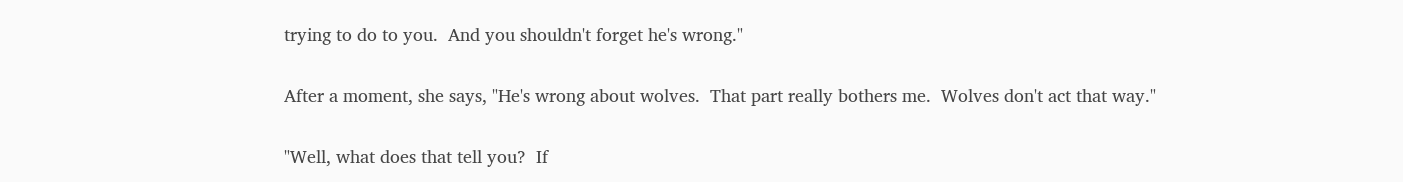trying to do to you.  And you shouldn't forget he's wrong."

After a moment, she says, "He's wrong about wolves.  That part really bothers me.  Wolves don't act that way."

"Well, what does that tell you?  If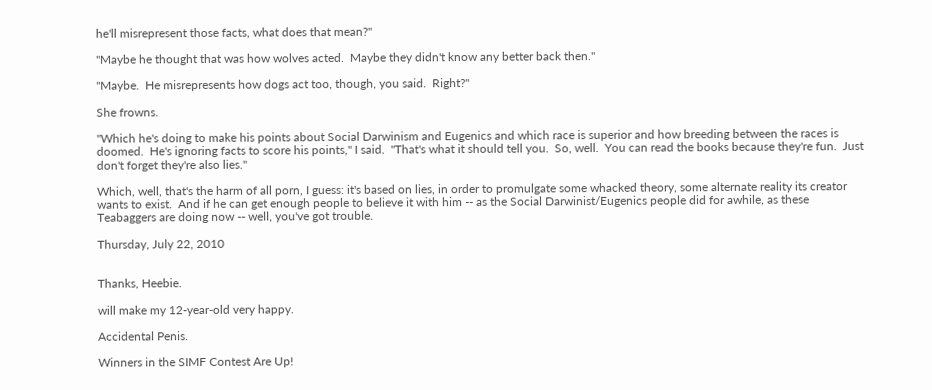he'll misrepresent those facts, what does that mean?"

"Maybe he thought that was how wolves acted.  Maybe they didn't know any better back then."

"Maybe.  He misrepresents how dogs act too, though, you said.  Right?"

She frowns.

"Which he's doing to make his points about Social Darwinism and Eugenics and which race is superior and how breeding between the races is doomed.  He's ignoring facts to score his points," I said.  "That's what it should tell you.  So, well.  You can read the books because they're fun.  Just don't forget they're also lies."

Which, well, that's the harm of all porn, I guess: it's based on lies, in order to promulgate some whacked theory, some alternate reality its creator wants to exist.  And if he can get enough people to believe it with him -- as the Social Darwinist/Eugenics people did for awhile, as these Teabaggers are doing now -- well, you've got trouble.

Thursday, July 22, 2010


Thanks, Heebie.

will make my 12-year-old very happy.

Accidental Penis.

Winners in the SIMF Contest Are Up!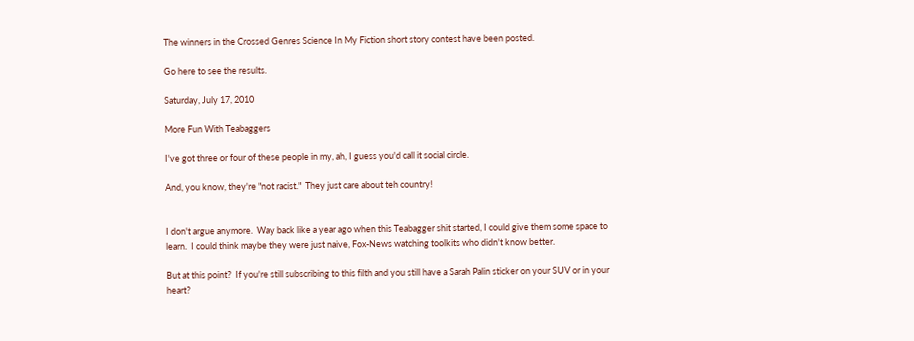The winners in the Crossed Genres Science In My Fiction short story contest have been posted.

Go here to see the results.

Saturday, July 17, 2010

More Fun With Teabaggers

I've got three or four of these people in my, ah, I guess you'd call it social circle.

And, you know, they're "not racist."  They just care about teh country!


I don't argue anymore.  Way back like a year ago when this Teabagger shit started, I could give them some space to learn.  I could think maybe they were just naive, Fox-News watching toolkits who didn't know better.

But at this point?  If you're still subscribing to this filth and you still have a Sarah Palin sticker on your SUV or in your heart?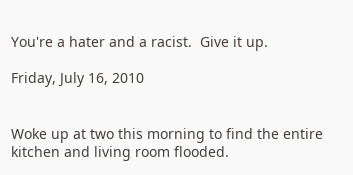You're a hater and a racist.  Give it up.

Friday, July 16, 2010


Woke up at two this morning to find the entire kitchen and living room flooded.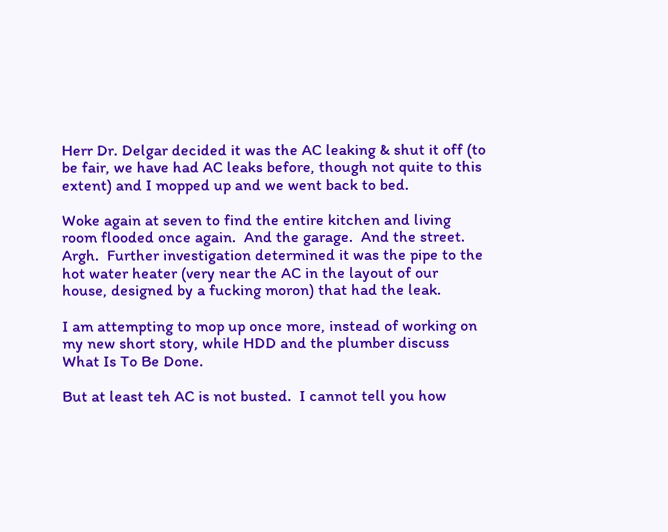Herr Dr. Delgar decided it was the AC leaking & shut it off (to be fair, we have had AC leaks before, though not quite to this extent) and I mopped up and we went back to bed.

Woke again at seven to find the entire kitchen and living room flooded once again.  And the garage.  And the street.  Argh.  Further investigation determined it was the pipe to the hot water heater (very near the AC in the layout of our house, designed by a fucking moron) that had the leak.

I am attempting to mop up once more, instead of working on my new short story, while HDD and the plumber discuss What Is To Be Done.

But at least teh AC is not busted.  I cannot tell you how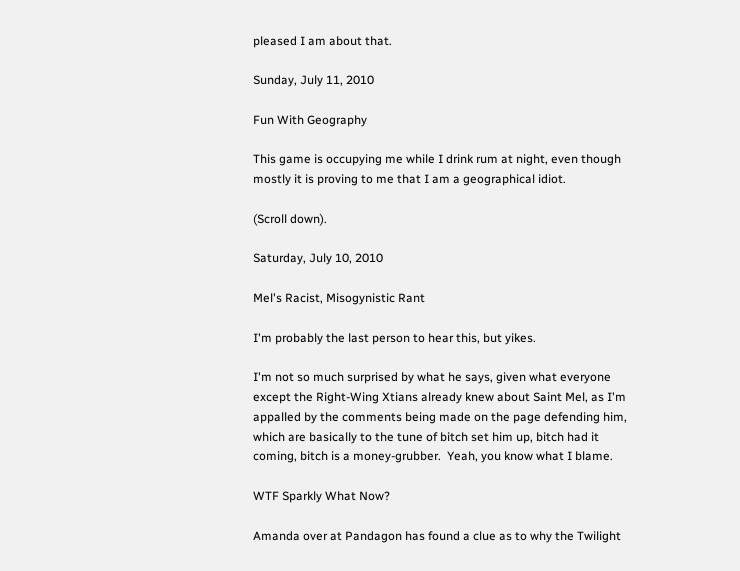pleased I am about that.

Sunday, July 11, 2010

Fun With Geography

This game is occupying me while I drink rum at night, even though mostly it is proving to me that I am a geographical idiot.

(Scroll down).

Saturday, July 10, 2010

Mel's Racist, Misogynistic Rant

I'm probably the last person to hear this, but yikes.

I'm not so much surprised by what he says, given what everyone except the Right-Wing Xtians already knew about Saint Mel, as I'm appalled by the comments being made on the page defending him, which are basically to the tune of bitch set him up, bitch had it coming, bitch is a money-grubber.  Yeah, you know what I blame.

WTF Sparkly What Now?

Amanda over at Pandagon has found a clue as to why the Twilight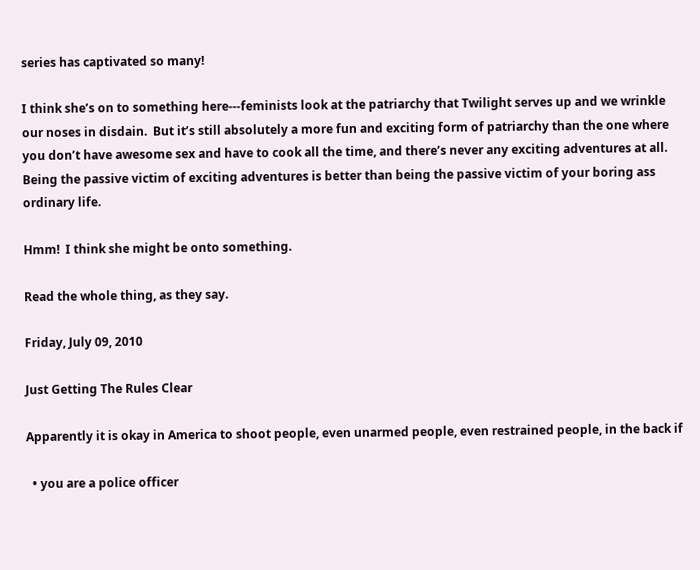series has captivated so many!

I think she’s on to something here---feminists look at the patriarchy that Twilight serves up and we wrinkle our noses in disdain.  But it’s still absolutely a more fun and exciting form of patriarchy than the one where you don’t have awesome sex and have to cook all the time, and there’s never any exciting adventures at all.  Being the passive victim of exciting adventures is better than being the passive victim of your boring ass ordinary life.

Hmm!  I think she might be onto something.

Read the whole thing, as they say.

Friday, July 09, 2010

Just Getting The Rules Clear

Apparently it is okay in America to shoot people, even unarmed people, even restrained people, in the back if

  • you are a police officer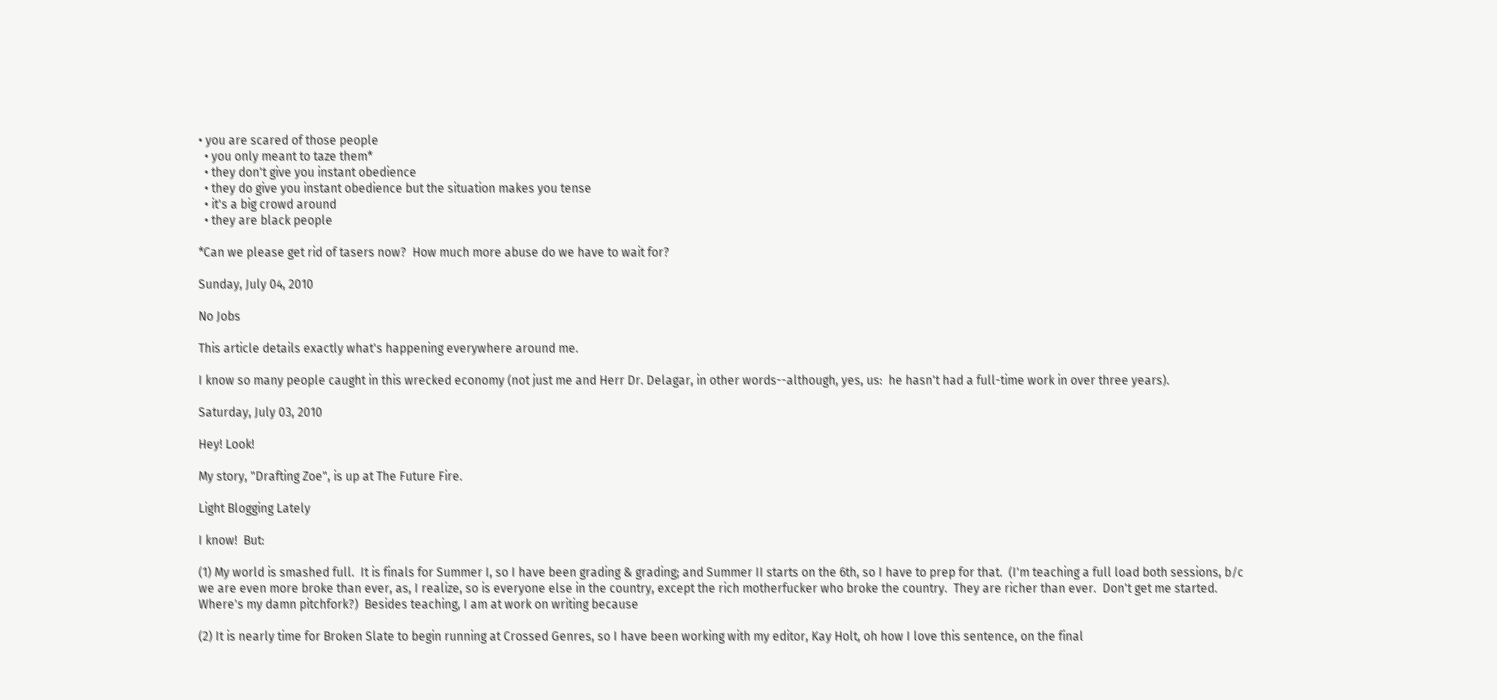• you are scared of those people
  • you only meant to taze them*
  • they don't give you instant obedience
  • they do give you instant obedience but the situation makes you tense
  • it's a big crowd around
  • they are black people

*Can we please get rid of tasers now?  How much more abuse do we have to wait for?

Sunday, July 04, 2010

No Jobs

This article details exactly what's happening everywhere around me.

I know so many people caught in this wrecked economy (not just me and Herr Dr. Delagar, in other words--although, yes, us:  he hasn't had a full-time work in over three years).

Saturday, July 03, 2010

Hey! Look!

My story, "Drafting Zoe", is up at The Future Fire.

Light Blogging Lately

I know!  But:

(1) My world is smashed full.  It is finals for Summer I, so I have been grading & grading; and Summer II starts on the 6th, so I have to prep for that.  (I'm teaching a full load both sessions, b/c we are even more broke than ever, as, I realize, so is everyone else in the country, except the rich motherfucker who broke the country.  They are richer than ever.  Don't get me started.  Where's my damn pitchfork?)  Besides teaching, I am at work on writing because

(2) It is nearly time for Broken Slate to begin running at Crossed Genres, so I have been working with my editor, Kay Holt, oh how I love this sentence, on the final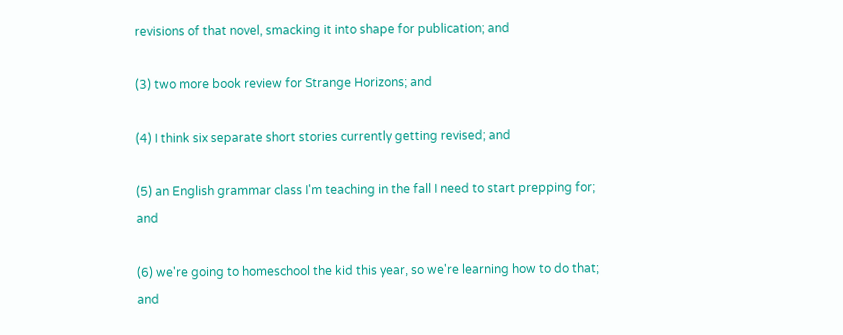revisions of that novel, smacking it into shape for publication; and

(3) two more book review for Strange Horizons; and

(4) I think six separate short stories currently getting revised; and

(5) an English grammar class I'm teaching in the fall I need to start prepping for; and

(6) we're going to homeschool the kid this year, so we're learning how to do that; and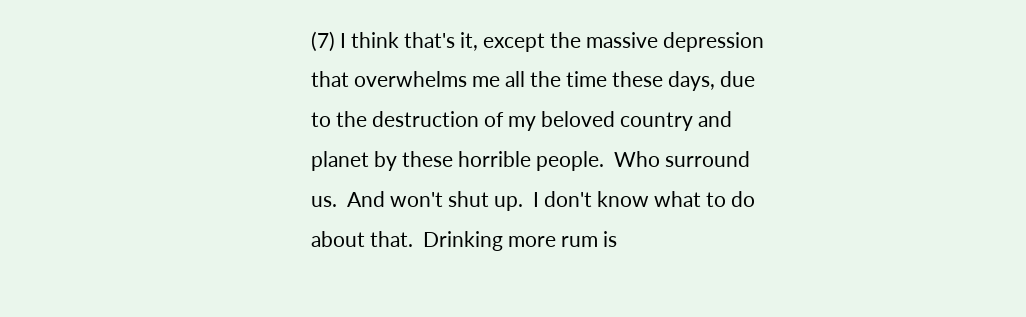(7) I think that's it, except the massive depression that overwhelms me all the time these days, due to the destruction of my beloved country and planet by these horrible people.  Who surround us.  And won't shut up.  I don't know what to do about that.  Drinking more rum is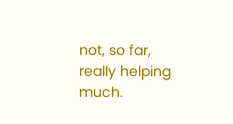not, so far, really helping much.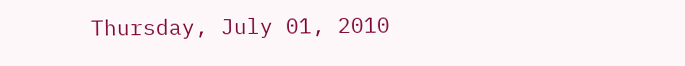Thursday, July 01, 2010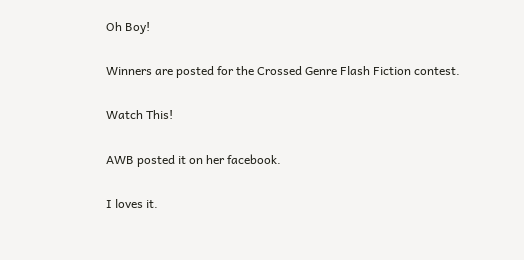Oh Boy!

Winners are posted for the Crossed Genre Flash Fiction contest.

Watch This!

AWB posted it on her facebook.

I loves it.